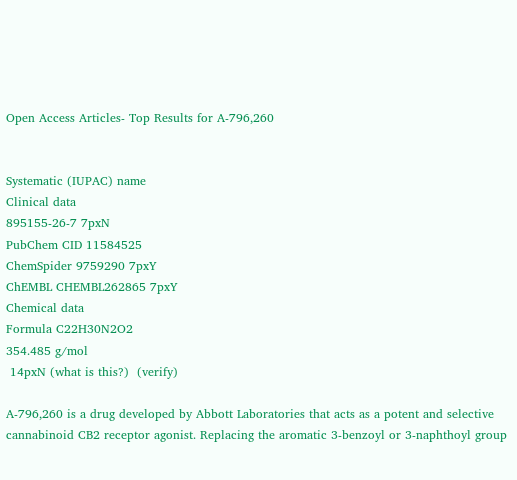Open Access Articles- Top Results for A-796,260


Systematic (IUPAC) name
Clinical data
895155-26-7 7pxN
PubChem CID 11584525
ChemSpider 9759290 7pxY
ChEMBL CHEMBL262865 7pxY
Chemical data
Formula C22H30N2O2
354.485 g/mol
 14pxN (what is this?)  (verify)

A-796,260 is a drug developed by Abbott Laboratories that acts as a potent and selective cannabinoid CB2 receptor agonist. Replacing the aromatic 3-benzoyl or 3-naphthoyl group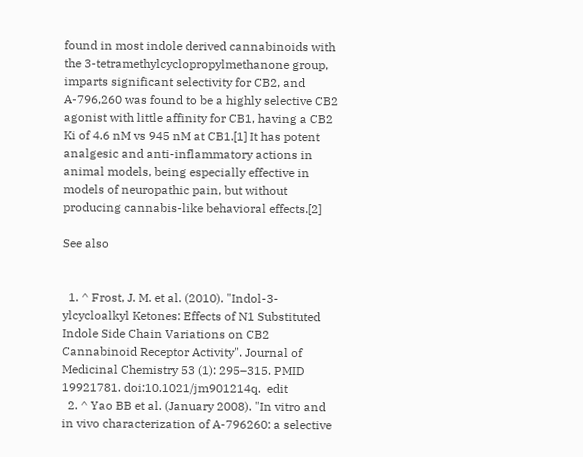found in most indole derived cannabinoids with the 3-tetramethylcyclopropylmethanone group, imparts significant selectivity for CB2, and A-796,260 was found to be a highly selective CB2 agonist with little affinity for CB1, having a CB2 Ki of 4.6 nM vs 945 nM at CB1.[1] It has potent analgesic and anti-inflammatory actions in animal models, being especially effective in models of neuropathic pain, but without producing cannabis-like behavioral effects.[2]

See also


  1. ^ Frost, J. M. et al. (2010). "Indol-3-ylcycloalkyl Ketones: Effects of N1 Substituted Indole Side Chain Variations on CB2 Cannabinoid Receptor Activity". Journal of Medicinal Chemistry 53 (1): 295–315. PMID 19921781. doi:10.1021/jm901214q.  edit
  2. ^ Yao BB et al. (January 2008). "In vitro and in vivo characterization of A-796260: a selective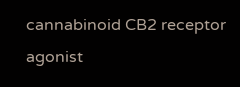cannabinoid CB2 receptor agonist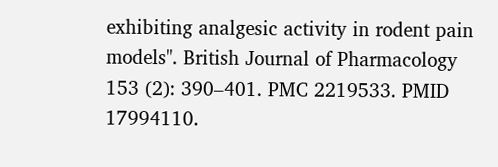exhibiting analgesic activity in rodent pain models". British Journal of Pharmacology 153 (2): 390–401. PMC 2219533. PMID 17994110.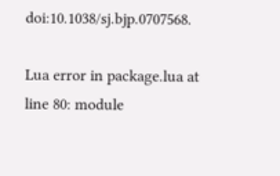doi:10.1038/sj.bjp.0707568.

Lua error in package.lua at line 80: module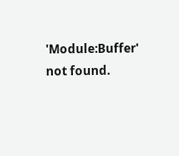'Module:Buffer' not found.